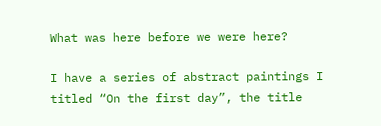What was here before we were here?

I have a series of abstract paintings I titled “On the first day”, the title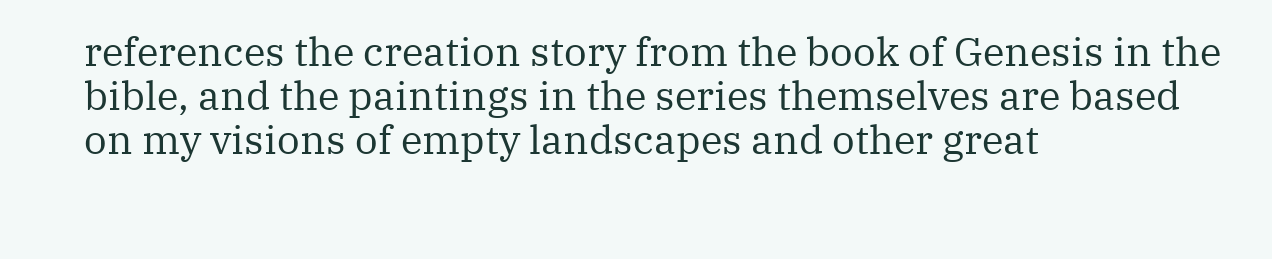references the creation story from the book of Genesis in the bible, and the paintings in the series themselves are based on my visions of empty landscapes and other great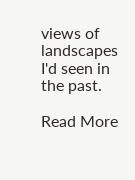views of landscapes I'd seen in the past.

Read More